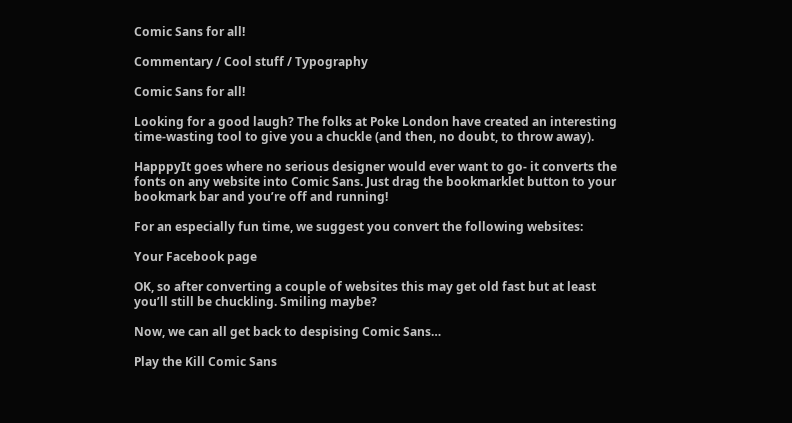Comic Sans for all!

Commentary / Cool stuff / Typography

Comic Sans for all!

Looking for a good laugh? The folks at Poke London have created an interesting time-wasting tool to give you a chuckle (and then, no doubt, to throw away).

HapppyIt goes where no serious designer would ever want to go- it converts the fonts on any website into Comic Sans. Just drag the bookmarklet button to your bookmark bar and you’re off and running!

For an especially fun time, we suggest you convert the following websites:

Your Facebook page

OK, so after converting a couple of websites this may get old fast but at least you’ll still be chuckling. Smiling maybe?

Now, we can all get back to despising Comic Sans…

Play the Kill Comic Sans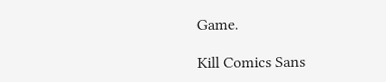Game.

Kill Comics Sans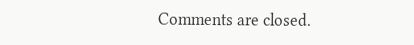Comments are closed.